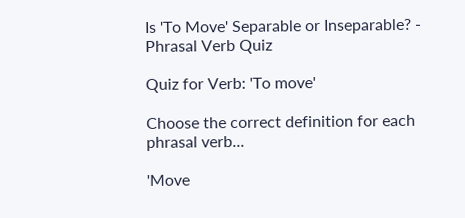Is 'To Move' Separable or Inseparable? - Phrasal Verb Quiz

Quiz for Verb: 'To move'

Choose the correct definition for each phrasal verb...

'Move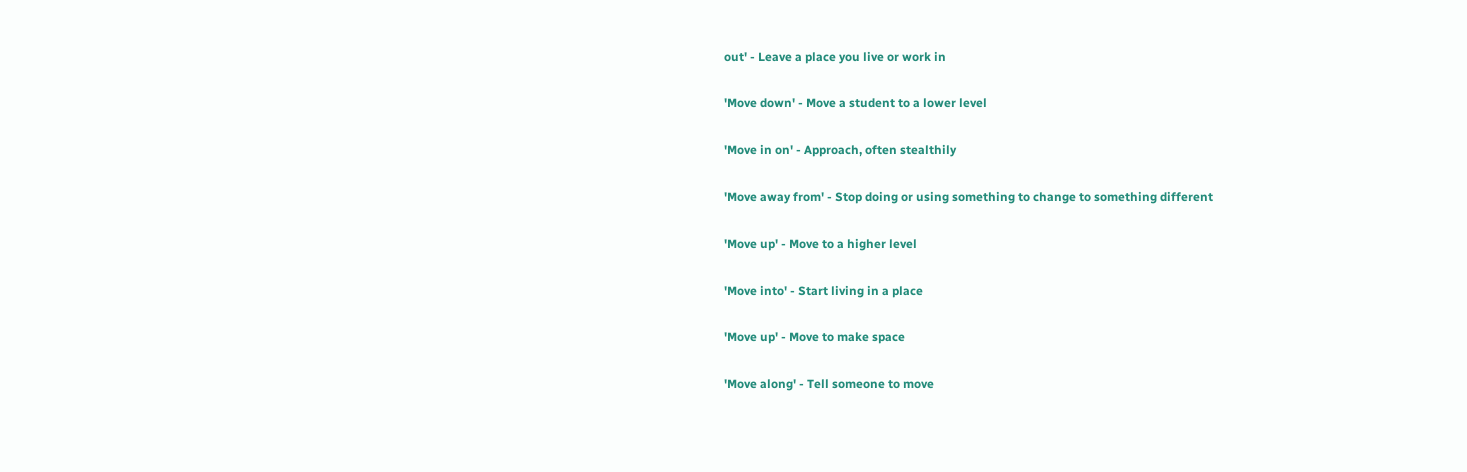out' - Leave a place you live or work in

'Move down' - Move a student to a lower level

'Move in on' - Approach, often stealthily

'Move away from' - Stop doing or using something to change to something different

'Move up' - Move to a higher level

'Move into' - Start living in a place

'Move up' - Move to make space

'Move along' - Tell someone to move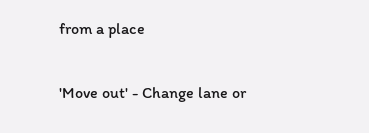from a place

'Move out' - Change lane or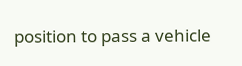position to pass a vehicle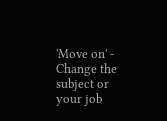'Move on' - Change the subject or your job